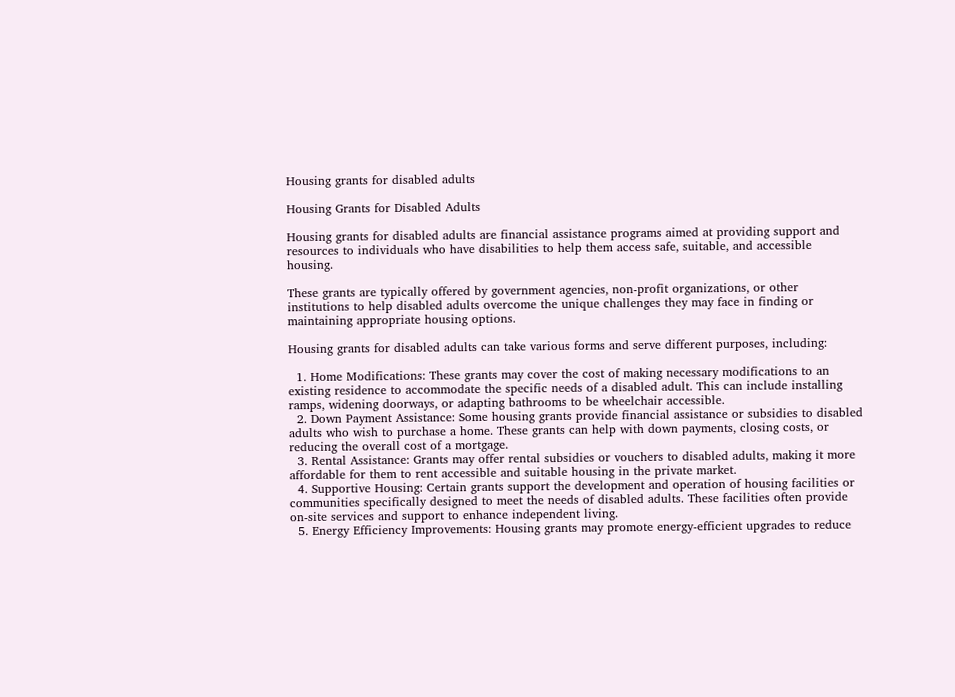Housing grants for disabled adults

Housing Grants for Disabled Adults

Housing grants for disabled adults are financial assistance programs aimed at providing support and resources to individuals who have disabilities to help them access safe, suitable, and accessible housing.

These grants are typically offered by government agencies, non-profit organizations, or other institutions to help disabled adults overcome the unique challenges they may face in finding or maintaining appropriate housing options.

Housing grants for disabled adults can take various forms and serve different purposes, including:

  1. Home Modifications: These grants may cover the cost of making necessary modifications to an existing residence to accommodate the specific needs of a disabled adult. This can include installing ramps, widening doorways, or adapting bathrooms to be wheelchair accessible.
  2. Down Payment Assistance: Some housing grants provide financial assistance or subsidies to disabled adults who wish to purchase a home. These grants can help with down payments, closing costs, or reducing the overall cost of a mortgage.
  3. Rental Assistance: Grants may offer rental subsidies or vouchers to disabled adults, making it more affordable for them to rent accessible and suitable housing in the private market.
  4. Supportive Housing: Certain grants support the development and operation of housing facilities or communities specifically designed to meet the needs of disabled adults. These facilities often provide on-site services and support to enhance independent living.
  5. Energy Efficiency Improvements: Housing grants may promote energy-efficient upgrades to reduce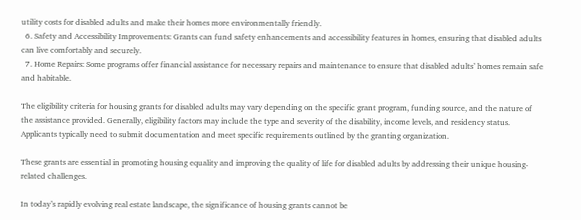utility costs for disabled adults and make their homes more environmentally friendly.
  6. Safety and Accessibility Improvements: Grants can fund safety enhancements and accessibility features in homes, ensuring that disabled adults can live comfortably and securely.
  7. Home Repairs: Some programs offer financial assistance for necessary repairs and maintenance to ensure that disabled adults’ homes remain safe and habitable.

The eligibility criteria for housing grants for disabled adults may vary depending on the specific grant program, funding source, and the nature of the assistance provided. Generally, eligibility factors may include the type and severity of the disability, income levels, and residency status. Applicants typically need to submit documentation and meet specific requirements outlined by the granting organization.

These grants are essential in promoting housing equality and improving the quality of life for disabled adults by addressing their unique housing-related challenges.

In today’s rapidly evolving real estate landscape, the significance of housing grants cannot be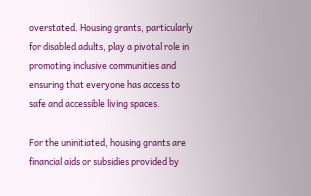overstated. Housing grants, particularly for disabled adults, play a pivotal role in promoting inclusive communities and ensuring that everyone has access to safe and accessible living spaces.

For the uninitiated, housing grants are financial aids or subsidies provided by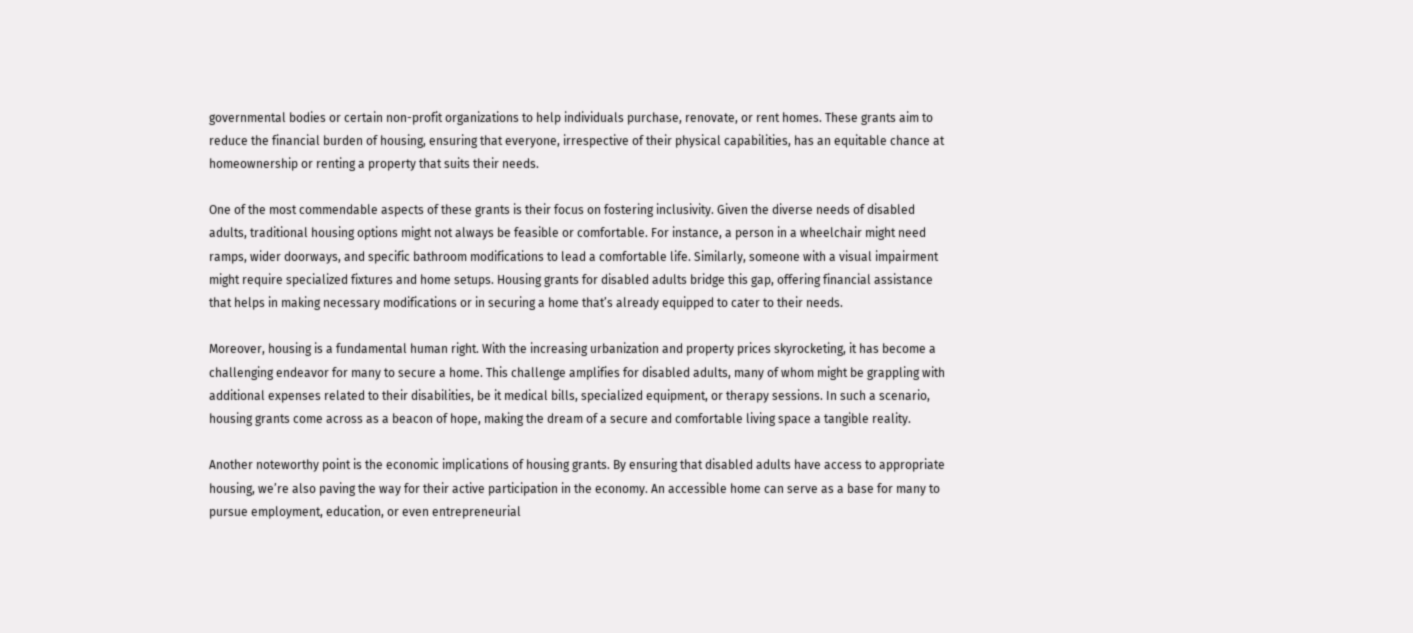governmental bodies or certain non-profit organizations to help individuals purchase, renovate, or rent homes. These grants aim to reduce the financial burden of housing, ensuring that everyone, irrespective of their physical capabilities, has an equitable chance at homeownership or renting a property that suits their needs.

One of the most commendable aspects of these grants is their focus on fostering inclusivity. Given the diverse needs of disabled adults, traditional housing options might not always be feasible or comfortable. For instance, a person in a wheelchair might need ramps, wider doorways, and specific bathroom modifications to lead a comfortable life. Similarly, someone with a visual impairment might require specialized fixtures and home setups. Housing grants for disabled adults bridge this gap, offering financial assistance that helps in making necessary modifications or in securing a home that’s already equipped to cater to their needs.

Moreover, housing is a fundamental human right. With the increasing urbanization and property prices skyrocketing, it has become a challenging endeavor for many to secure a home. This challenge amplifies for disabled adults, many of whom might be grappling with additional expenses related to their disabilities, be it medical bills, specialized equipment, or therapy sessions. In such a scenario, housing grants come across as a beacon of hope, making the dream of a secure and comfortable living space a tangible reality.

Another noteworthy point is the economic implications of housing grants. By ensuring that disabled adults have access to appropriate housing, we’re also paving the way for their active participation in the economy. An accessible home can serve as a base for many to pursue employment, education, or even entrepreneurial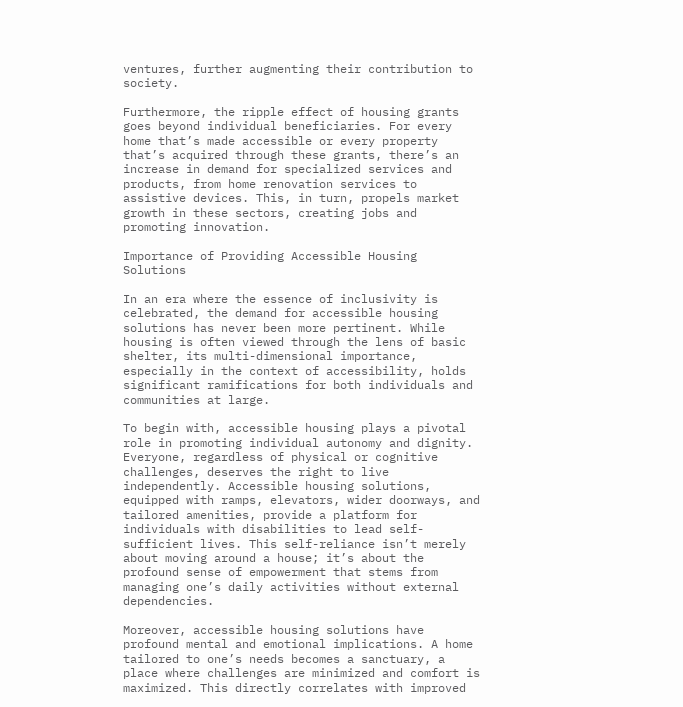ventures, further augmenting their contribution to society.

Furthermore, the ripple effect of housing grants goes beyond individual beneficiaries. For every home that’s made accessible or every property that’s acquired through these grants, there’s an increase in demand for specialized services and products, from home renovation services to assistive devices. This, in turn, propels market growth in these sectors, creating jobs and promoting innovation.

Importance of Providing Accessible Housing Solutions

In an era where the essence of inclusivity is celebrated, the demand for accessible housing solutions has never been more pertinent. While housing is often viewed through the lens of basic shelter, its multi-dimensional importance, especially in the context of accessibility, holds significant ramifications for both individuals and communities at large.

To begin with, accessible housing plays a pivotal role in promoting individual autonomy and dignity. Everyone, regardless of physical or cognitive challenges, deserves the right to live independently. Accessible housing solutions, equipped with ramps, elevators, wider doorways, and tailored amenities, provide a platform for individuals with disabilities to lead self-sufficient lives. This self-reliance isn’t merely about moving around a house; it’s about the profound sense of empowerment that stems from managing one’s daily activities without external dependencies.

Moreover, accessible housing solutions have profound mental and emotional implications. A home tailored to one’s needs becomes a sanctuary, a place where challenges are minimized and comfort is maximized. This directly correlates with improved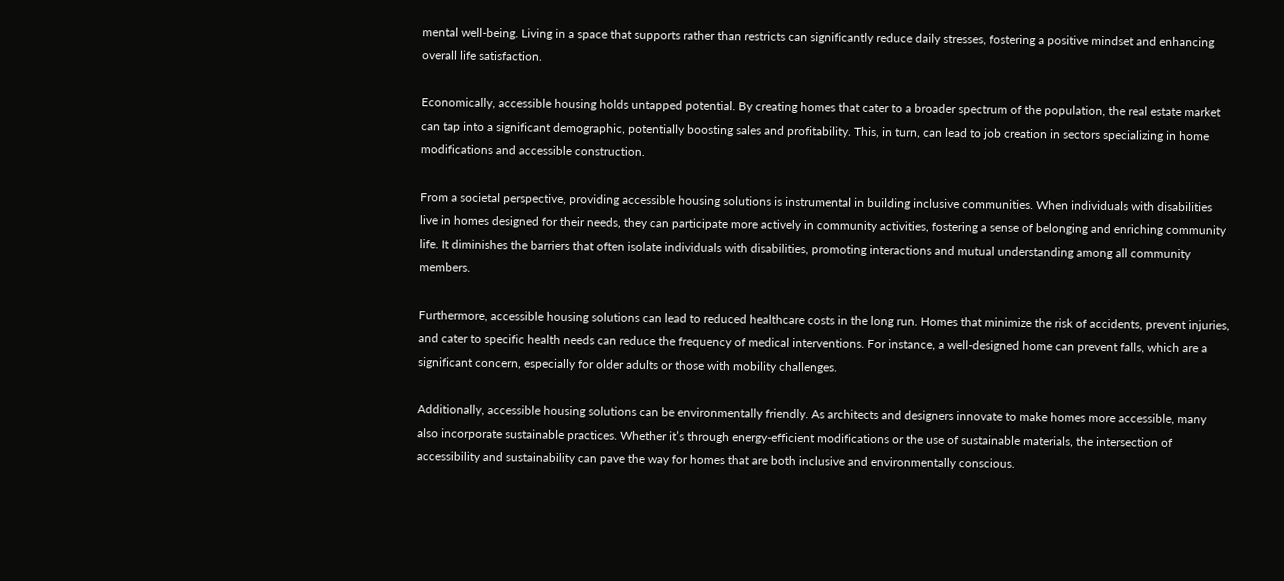mental well-being. Living in a space that supports rather than restricts can significantly reduce daily stresses, fostering a positive mindset and enhancing overall life satisfaction.

Economically, accessible housing holds untapped potential. By creating homes that cater to a broader spectrum of the population, the real estate market can tap into a significant demographic, potentially boosting sales and profitability. This, in turn, can lead to job creation in sectors specializing in home modifications and accessible construction.

From a societal perspective, providing accessible housing solutions is instrumental in building inclusive communities. When individuals with disabilities live in homes designed for their needs, they can participate more actively in community activities, fostering a sense of belonging and enriching community life. It diminishes the barriers that often isolate individuals with disabilities, promoting interactions and mutual understanding among all community members.

Furthermore, accessible housing solutions can lead to reduced healthcare costs in the long run. Homes that minimize the risk of accidents, prevent injuries, and cater to specific health needs can reduce the frequency of medical interventions. For instance, a well-designed home can prevent falls, which are a significant concern, especially for older adults or those with mobility challenges.

Additionally, accessible housing solutions can be environmentally friendly. As architects and designers innovate to make homes more accessible, many also incorporate sustainable practices. Whether it’s through energy-efficient modifications or the use of sustainable materials, the intersection of accessibility and sustainability can pave the way for homes that are both inclusive and environmentally conscious.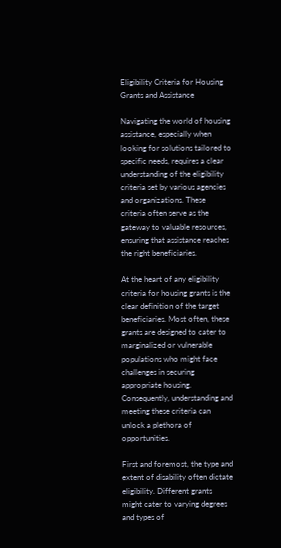Eligibility Criteria for Housing Grants and Assistance

Navigating the world of housing assistance, especially when looking for solutions tailored to specific needs, requires a clear understanding of the eligibility criteria set by various agencies and organizations. These criteria often serve as the gateway to valuable resources, ensuring that assistance reaches the right beneficiaries.

At the heart of any eligibility criteria for housing grants is the clear definition of the target beneficiaries. Most often, these grants are designed to cater to marginalized or vulnerable populations who might face challenges in securing appropriate housing. Consequently, understanding and meeting these criteria can unlock a plethora of opportunities.

First and foremost, the type and extent of disability often dictate eligibility. Different grants might cater to varying degrees and types of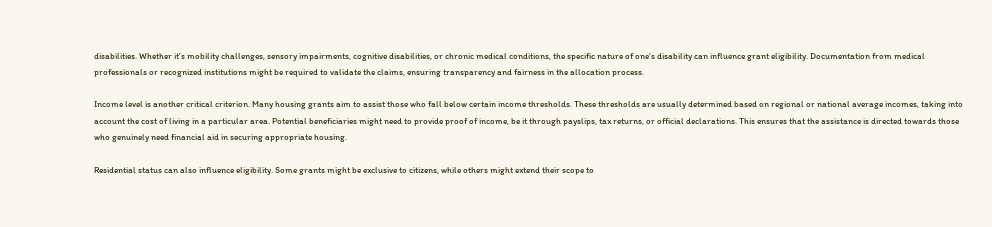disabilities. Whether it’s mobility challenges, sensory impairments, cognitive disabilities, or chronic medical conditions, the specific nature of one’s disability can influence grant eligibility. Documentation from medical professionals or recognized institutions might be required to validate the claims, ensuring transparency and fairness in the allocation process.

Income level is another critical criterion. Many housing grants aim to assist those who fall below certain income thresholds. These thresholds are usually determined based on regional or national average incomes, taking into account the cost of living in a particular area. Potential beneficiaries might need to provide proof of income, be it through payslips, tax returns, or official declarations. This ensures that the assistance is directed towards those who genuinely need financial aid in securing appropriate housing.

Residential status can also influence eligibility. Some grants might be exclusive to citizens, while others might extend their scope to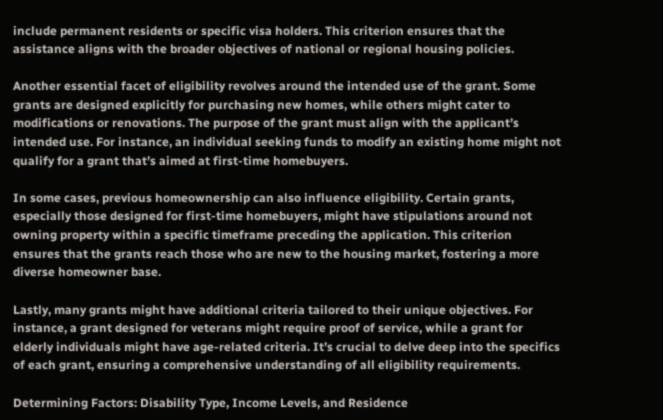include permanent residents or specific visa holders. This criterion ensures that the assistance aligns with the broader objectives of national or regional housing policies.

Another essential facet of eligibility revolves around the intended use of the grant. Some grants are designed explicitly for purchasing new homes, while others might cater to modifications or renovations. The purpose of the grant must align with the applicant’s intended use. For instance, an individual seeking funds to modify an existing home might not qualify for a grant that’s aimed at first-time homebuyers.

In some cases, previous homeownership can also influence eligibility. Certain grants, especially those designed for first-time homebuyers, might have stipulations around not owning property within a specific timeframe preceding the application. This criterion ensures that the grants reach those who are new to the housing market, fostering a more diverse homeowner base.

Lastly, many grants might have additional criteria tailored to their unique objectives. For instance, a grant designed for veterans might require proof of service, while a grant for elderly individuals might have age-related criteria. It’s crucial to delve deep into the specifics of each grant, ensuring a comprehensive understanding of all eligibility requirements.

Determining Factors: Disability Type, Income Levels, and Residence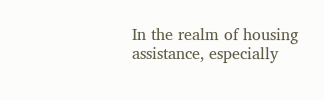In the realm of housing assistance, especially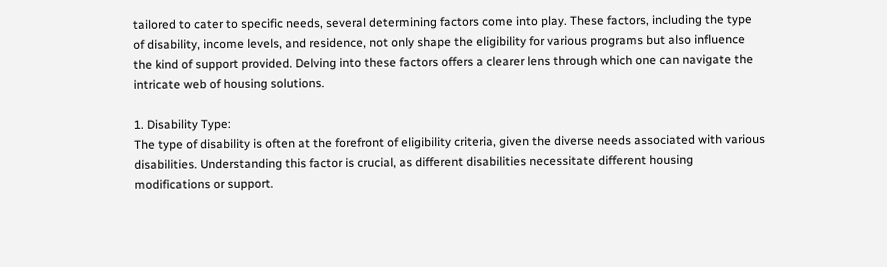tailored to cater to specific needs, several determining factors come into play. These factors, including the type of disability, income levels, and residence, not only shape the eligibility for various programs but also influence the kind of support provided. Delving into these factors offers a clearer lens through which one can navigate the intricate web of housing solutions.

1. Disability Type:
The type of disability is often at the forefront of eligibility criteria, given the diverse needs associated with various disabilities. Understanding this factor is crucial, as different disabilities necessitate different housing modifications or support.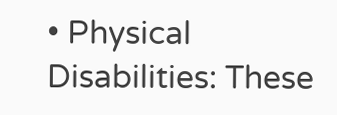• Physical Disabilities: These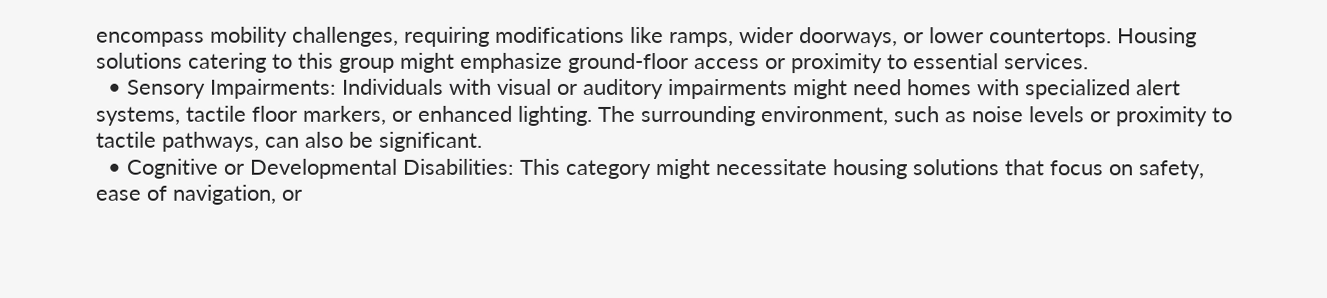encompass mobility challenges, requiring modifications like ramps, wider doorways, or lower countertops. Housing solutions catering to this group might emphasize ground-floor access or proximity to essential services.
  • Sensory Impairments: Individuals with visual or auditory impairments might need homes with specialized alert systems, tactile floor markers, or enhanced lighting. The surrounding environment, such as noise levels or proximity to tactile pathways, can also be significant.
  • Cognitive or Developmental Disabilities: This category might necessitate housing solutions that focus on safety, ease of navigation, or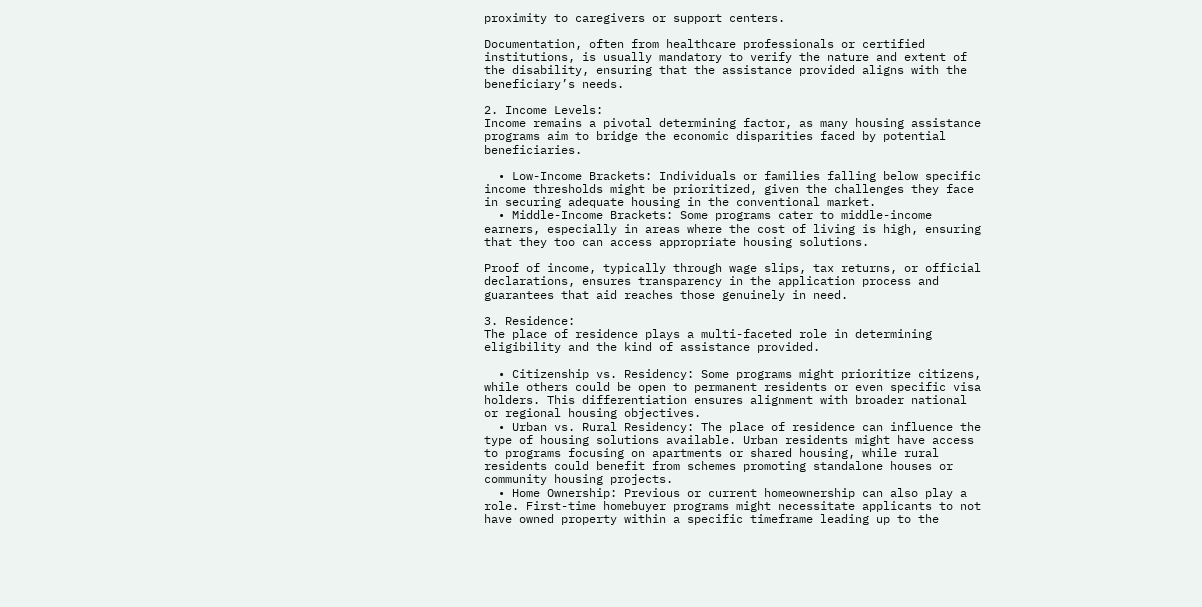proximity to caregivers or support centers.

Documentation, often from healthcare professionals or certified institutions, is usually mandatory to verify the nature and extent of the disability, ensuring that the assistance provided aligns with the beneficiary’s needs.

2. Income Levels:
Income remains a pivotal determining factor, as many housing assistance programs aim to bridge the economic disparities faced by potential beneficiaries.

  • Low-Income Brackets: Individuals or families falling below specific income thresholds might be prioritized, given the challenges they face in securing adequate housing in the conventional market.
  • Middle-Income Brackets: Some programs cater to middle-income earners, especially in areas where the cost of living is high, ensuring that they too can access appropriate housing solutions.

Proof of income, typically through wage slips, tax returns, or official declarations, ensures transparency in the application process and guarantees that aid reaches those genuinely in need.

3. Residence:
The place of residence plays a multi-faceted role in determining eligibility and the kind of assistance provided.

  • Citizenship vs. Residency: Some programs might prioritize citizens, while others could be open to permanent residents or even specific visa holders. This differentiation ensures alignment with broader national or regional housing objectives.
  • Urban vs. Rural Residency: The place of residence can influence the type of housing solutions available. Urban residents might have access to programs focusing on apartments or shared housing, while rural residents could benefit from schemes promoting standalone houses or community housing projects.
  • Home Ownership: Previous or current homeownership can also play a role. First-time homebuyer programs might necessitate applicants to not have owned property within a specific timeframe leading up to the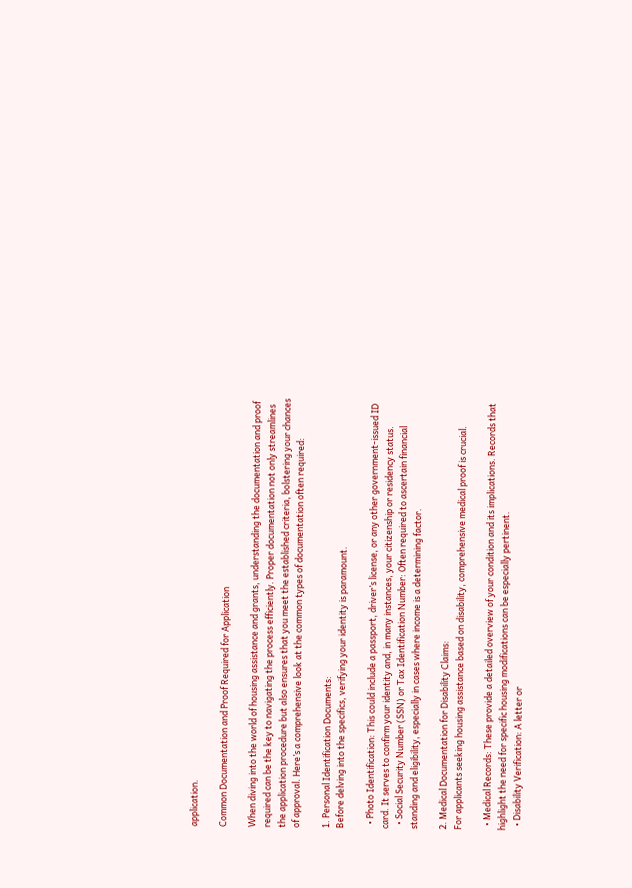application.

Common Documentation and Proof Required for Application

When diving into the world of housing assistance and grants, understanding the documentation and proof required can be the key to navigating the process efficiently. Proper documentation not only streamlines the application procedure but also ensures that you meet the established criteria, bolstering your chances of approval. Here’s a comprehensive look at the common types of documentation often required:

1. Personal Identification Documents:
Before delving into the specifics, verifying your identity is paramount.

  • Photo Identification: This could include a passport, driver’s license, or any other government-issued ID card. It serves to confirm your identity and, in many instances, your citizenship or residency status.
  • Social Security Number (SSN) or Tax Identification Number: Often required to ascertain financial standing and eligibility, especially in cases where income is a determining factor.

2. Medical Documentation for Disability Claims:
For applicants seeking housing assistance based on disability, comprehensive medical proof is crucial.

  • Medical Records: These provide a detailed overview of your condition and its implications. Records that highlight the need for specific housing modifications can be especially pertinent.
  • Disability Verification: A letter or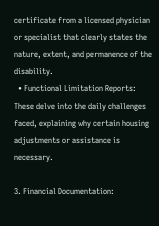certificate from a licensed physician or specialist that clearly states the nature, extent, and permanence of the disability.
  • Functional Limitation Reports: These delve into the daily challenges faced, explaining why certain housing adjustments or assistance is necessary.

3. Financial Documentation: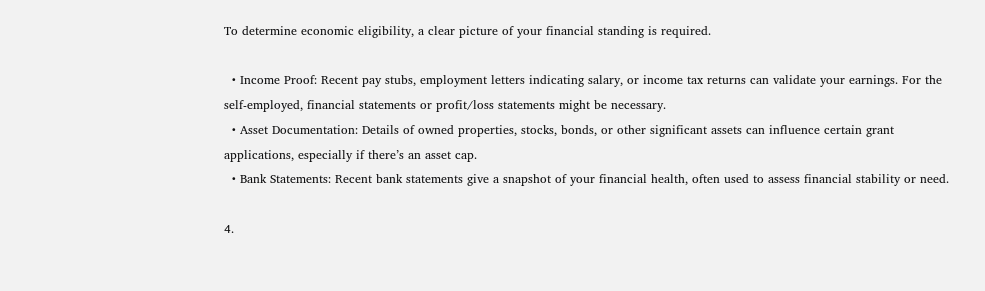To determine economic eligibility, a clear picture of your financial standing is required.

  • Income Proof: Recent pay stubs, employment letters indicating salary, or income tax returns can validate your earnings. For the self-employed, financial statements or profit/loss statements might be necessary.
  • Asset Documentation: Details of owned properties, stocks, bonds, or other significant assets can influence certain grant applications, especially if there’s an asset cap.
  • Bank Statements: Recent bank statements give a snapshot of your financial health, often used to assess financial stability or need.

4.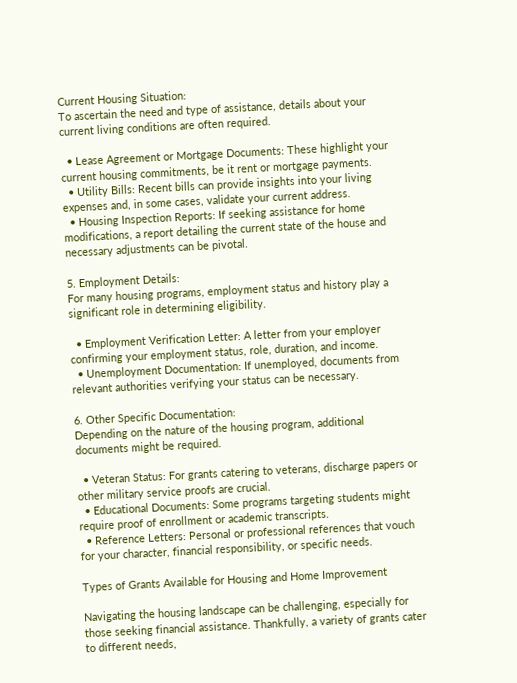Current Housing Situation:
To ascertain the need and type of assistance, details about your current living conditions are often required.

  • Lease Agreement or Mortgage Documents: These highlight your current housing commitments, be it rent or mortgage payments.
  • Utility Bills: Recent bills can provide insights into your living expenses and, in some cases, validate your current address.
  • Housing Inspection Reports: If seeking assistance for home modifications, a report detailing the current state of the house and necessary adjustments can be pivotal.

5. Employment Details:
For many housing programs, employment status and history play a significant role in determining eligibility.

  • Employment Verification Letter: A letter from your employer confirming your employment status, role, duration, and income.
  • Unemployment Documentation: If unemployed, documents from relevant authorities verifying your status can be necessary.

6. Other Specific Documentation:
Depending on the nature of the housing program, additional documents might be required.

  • Veteran Status: For grants catering to veterans, discharge papers or other military service proofs are crucial.
  • Educational Documents: Some programs targeting students might require proof of enrollment or academic transcripts.
  • Reference Letters: Personal or professional references that vouch for your character, financial responsibility, or specific needs.

Types of Grants Available for Housing and Home Improvement

Navigating the housing landscape can be challenging, especially for those seeking financial assistance. Thankfully, a variety of grants cater to different needs,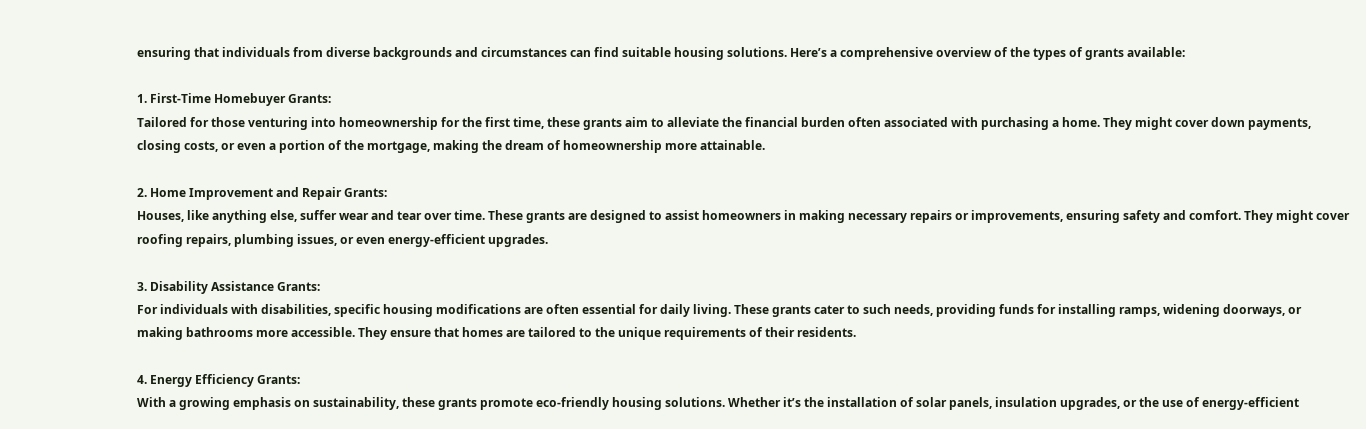ensuring that individuals from diverse backgrounds and circumstances can find suitable housing solutions. Here’s a comprehensive overview of the types of grants available:

1. First-Time Homebuyer Grants:
Tailored for those venturing into homeownership for the first time, these grants aim to alleviate the financial burden often associated with purchasing a home. They might cover down payments, closing costs, or even a portion of the mortgage, making the dream of homeownership more attainable.

2. Home Improvement and Repair Grants:
Houses, like anything else, suffer wear and tear over time. These grants are designed to assist homeowners in making necessary repairs or improvements, ensuring safety and comfort. They might cover roofing repairs, plumbing issues, or even energy-efficient upgrades.

3. Disability Assistance Grants:
For individuals with disabilities, specific housing modifications are often essential for daily living. These grants cater to such needs, providing funds for installing ramps, widening doorways, or making bathrooms more accessible. They ensure that homes are tailored to the unique requirements of their residents.

4. Energy Efficiency Grants:
With a growing emphasis on sustainability, these grants promote eco-friendly housing solutions. Whether it’s the installation of solar panels, insulation upgrades, or the use of energy-efficient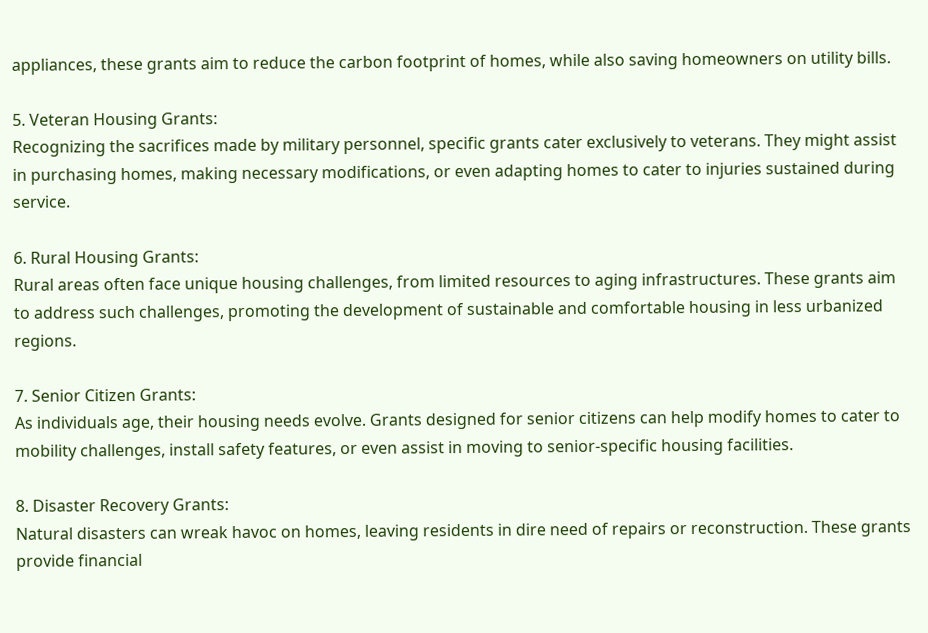appliances, these grants aim to reduce the carbon footprint of homes, while also saving homeowners on utility bills.

5. Veteran Housing Grants:
Recognizing the sacrifices made by military personnel, specific grants cater exclusively to veterans. They might assist in purchasing homes, making necessary modifications, or even adapting homes to cater to injuries sustained during service.

6. Rural Housing Grants:
Rural areas often face unique housing challenges, from limited resources to aging infrastructures. These grants aim to address such challenges, promoting the development of sustainable and comfortable housing in less urbanized regions.

7. Senior Citizen Grants:
As individuals age, their housing needs evolve. Grants designed for senior citizens can help modify homes to cater to mobility challenges, install safety features, or even assist in moving to senior-specific housing facilities.

8. Disaster Recovery Grants:
Natural disasters can wreak havoc on homes, leaving residents in dire need of repairs or reconstruction. These grants provide financial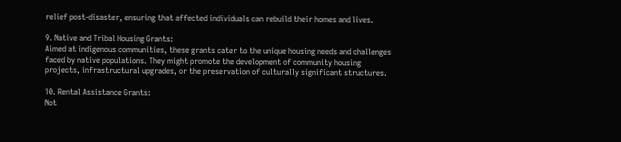relief post-disaster, ensuring that affected individuals can rebuild their homes and lives.

9. Native and Tribal Housing Grants:
Aimed at indigenous communities, these grants cater to the unique housing needs and challenges faced by native populations. They might promote the development of community housing projects, infrastructural upgrades, or the preservation of culturally significant structures.

10. Rental Assistance Grants:
Not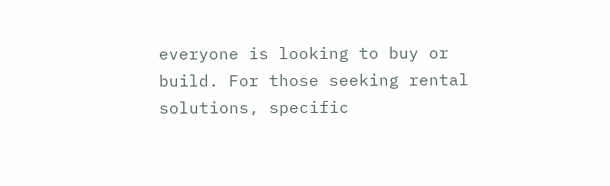everyone is looking to buy or build. For those seeking rental solutions, specific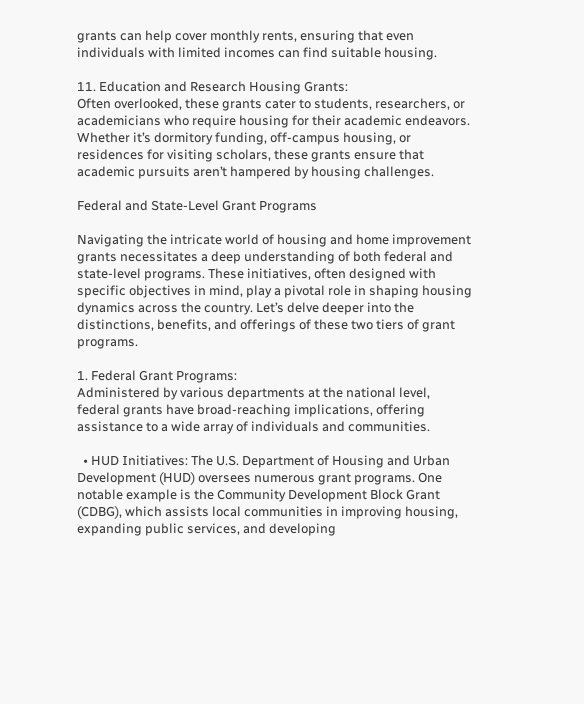grants can help cover monthly rents, ensuring that even individuals with limited incomes can find suitable housing.

11. Education and Research Housing Grants:
Often overlooked, these grants cater to students, researchers, or academicians who require housing for their academic endeavors. Whether it’s dormitory funding, off-campus housing, or residences for visiting scholars, these grants ensure that academic pursuits aren’t hampered by housing challenges.

Federal and State-Level Grant Programs

Navigating the intricate world of housing and home improvement grants necessitates a deep understanding of both federal and state-level programs. These initiatives, often designed with specific objectives in mind, play a pivotal role in shaping housing dynamics across the country. Let’s delve deeper into the distinctions, benefits, and offerings of these two tiers of grant programs.

1. Federal Grant Programs:
Administered by various departments at the national level, federal grants have broad-reaching implications, offering assistance to a wide array of individuals and communities.

  • HUD Initiatives: The U.S. Department of Housing and Urban Development (HUD) oversees numerous grant programs. One notable example is the Community Development Block Grant (CDBG), which assists local communities in improving housing, expanding public services, and developing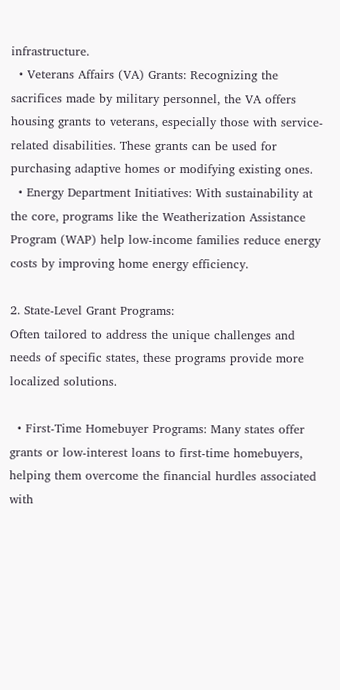infrastructure.
  • Veterans Affairs (VA) Grants: Recognizing the sacrifices made by military personnel, the VA offers housing grants to veterans, especially those with service-related disabilities. These grants can be used for purchasing adaptive homes or modifying existing ones.
  • Energy Department Initiatives: With sustainability at the core, programs like the Weatherization Assistance Program (WAP) help low-income families reduce energy costs by improving home energy efficiency.

2. State-Level Grant Programs:
Often tailored to address the unique challenges and needs of specific states, these programs provide more localized solutions.

  • First-Time Homebuyer Programs: Many states offer grants or low-interest loans to first-time homebuyers, helping them overcome the financial hurdles associated with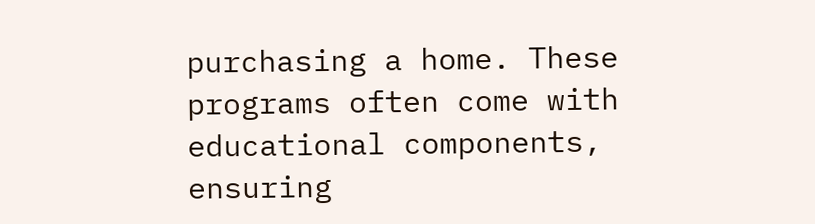purchasing a home. These programs often come with educational components, ensuring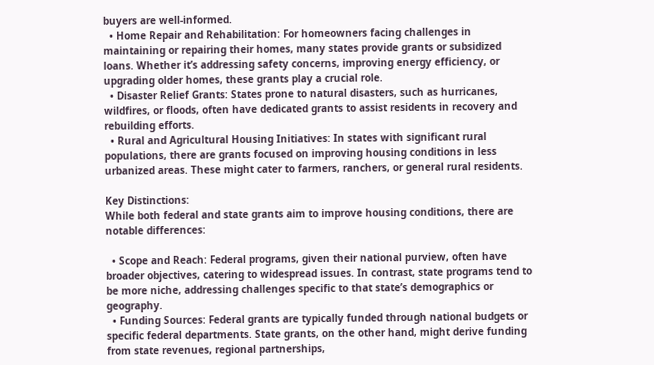buyers are well-informed.
  • Home Repair and Rehabilitation: For homeowners facing challenges in maintaining or repairing their homes, many states provide grants or subsidized loans. Whether it’s addressing safety concerns, improving energy efficiency, or upgrading older homes, these grants play a crucial role.
  • Disaster Relief Grants: States prone to natural disasters, such as hurricanes, wildfires, or floods, often have dedicated grants to assist residents in recovery and rebuilding efforts.
  • Rural and Agricultural Housing Initiatives: In states with significant rural populations, there are grants focused on improving housing conditions in less urbanized areas. These might cater to farmers, ranchers, or general rural residents.

Key Distinctions:
While both federal and state grants aim to improve housing conditions, there are notable differences:

  • Scope and Reach: Federal programs, given their national purview, often have broader objectives, catering to widespread issues. In contrast, state programs tend to be more niche, addressing challenges specific to that state’s demographics or geography.
  • Funding Sources: Federal grants are typically funded through national budgets or specific federal departments. State grants, on the other hand, might derive funding from state revenues, regional partnerships,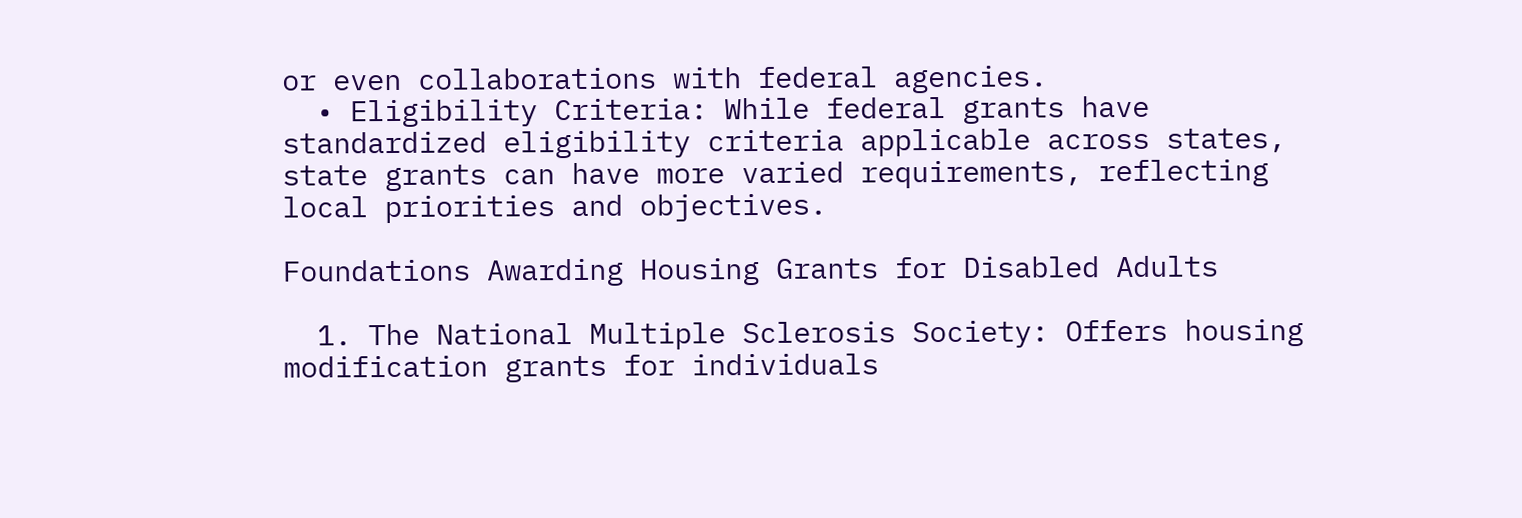or even collaborations with federal agencies.
  • Eligibility Criteria: While federal grants have standardized eligibility criteria applicable across states, state grants can have more varied requirements, reflecting local priorities and objectives.

Foundations Awarding Housing Grants for Disabled Adults

  1. The National Multiple Sclerosis Society: Offers housing modification grants for individuals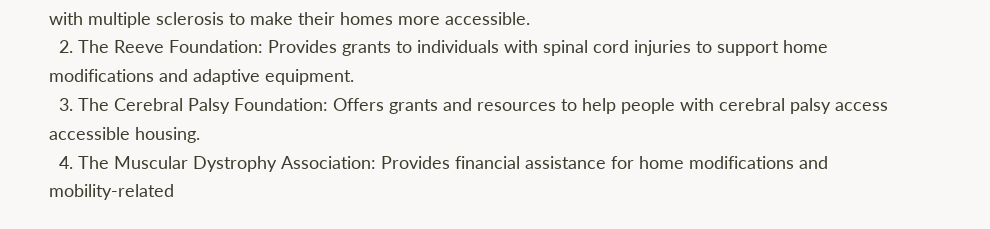with multiple sclerosis to make their homes more accessible.
  2. The Reeve Foundation: Provides grants to individuals with spinal cord injuries to support home modifications and adaptive equipment.
  3. The Cerebral Palsy Foundation: Offers grants and resources to help people with cerebral palsy access accessible housing.
  4. The Muscular Dystrophy Association: Provides financial assistance for home modifications and mobility-related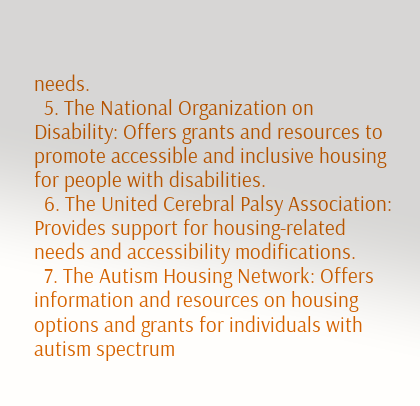needs.
  5. The National Organization on Disability: Offers grants and resources to promote accessible and inclusive housing for people with disabilities.
  6. The United Cerebral Palsy Association: Provides support for housing-related needs and accessibility modifications.
  7. The Autism Housing Network: Offers information and resources on housing options and grants for individuals with autism spectrum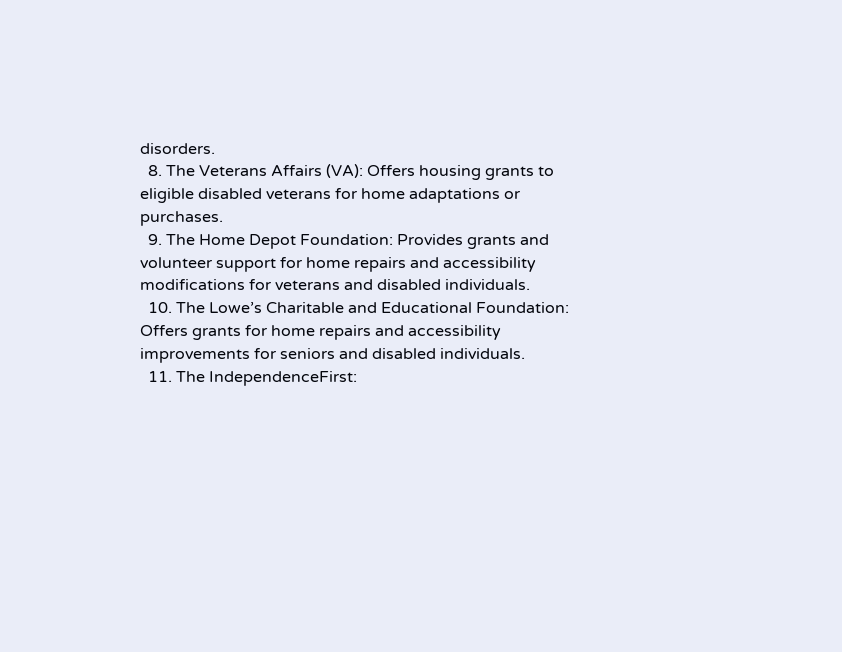disorders.
  8. The Veterans Affairs (VA): Offers housing grants to eligible disabled veterans for home adaptations or purchases.
  9. The Home Depot Foundation: Provides grants and volunteer support for home repairs and accessibility modifications for veterans and disabled individuals.
  10. The Lowe’s Charitable and Educational Foundation: Offers grants for home repairs and accessibility improvements for seniors and disabled individuals.
  11. The IndependenceFirst: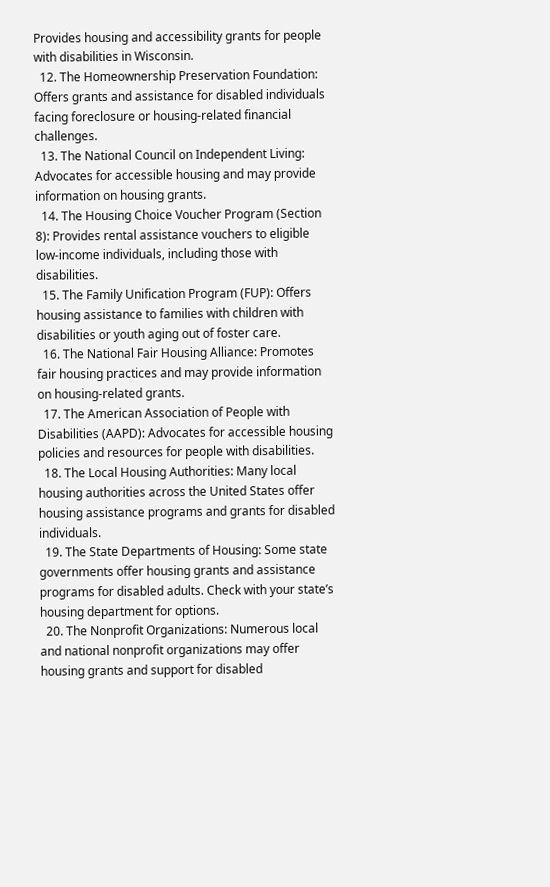Provides housing and accessibility grants for people with disabilities in Wisconsin.
  12. The Homeownership Preservation Foundation: Offers grants and assistance for disabled individuals facing foreclosure or housing-related financial challenges.
  13. The National Council on Independent Living: Advocates for accessible housing and may provide information on housing grants.
  14. The Housing Choice Voucher Program (Section 8): Provides rental assistance vouchers to eligible low-income individuals, including those with disabilities.
  15. The Family Unification Program (FUP): Offers housing assistance to families with children with disabilities or youth aging out of foster care.
  16. The National Fair Housing Alliance: Promotes fair housing practices and may provide information on housing-related grants.
  17. The American Association of People with Disabilities (AAPD): Advocates for accessible housing policies and resources for people with disabilities.
  18. The Local Housing Authorities: Many local housing authorities across the United States offer housing assistance programs and grants for disabled individuals.
  19. The State Departments of Housing: Some state governments offer housing grants and assistance programs for disabled adults. Check with your state’s housing department for options.
  20. The Nonprofit Organizations: Numerous local and national nonprofit organizations may offer housing grants and support for disabled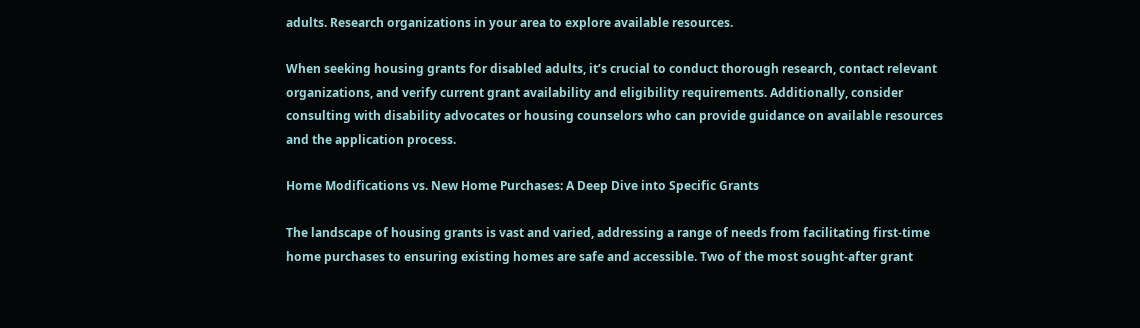adults. Research organizations in your area to explore available resources.

When seeking housing grants for disabled adults, it’s crucial to conduct thorough research, contact relevant organizations, and verify current grant availability and eligibility requirements. Additionally, consider consulting with disability advocates or housing counselors who can provide guidance on available resources and the application process.

Home Modifications vs. New Home Purchases: A Deep Dive into Specific Grants

The landscape of housing grants is vast and varied, addressing a range of needs from facilitating first-time home purchases to ensuring existing homes are safe and accessible. Two of the most sought-after grant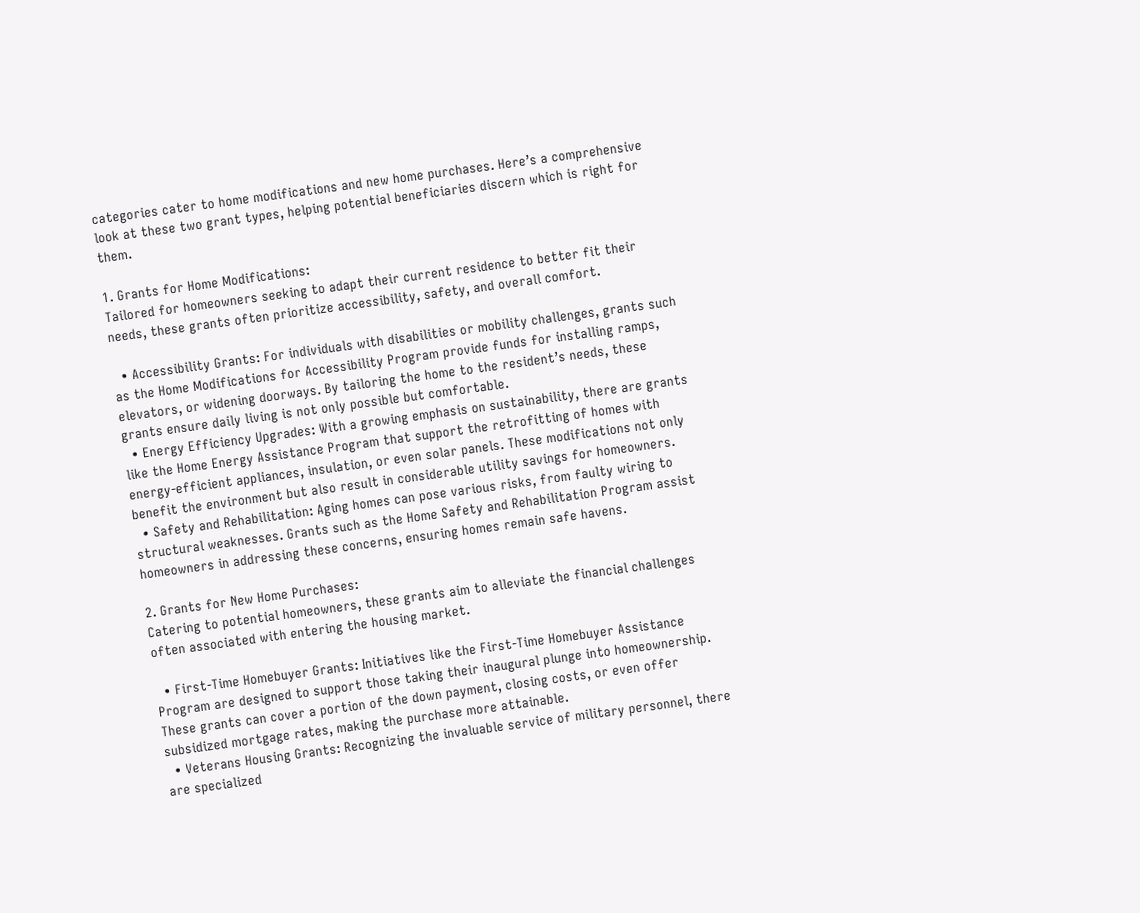categories cater to home modifications and new home purchases. Here’s a comprehensive look at these two grant types, helping potential beneficiaries discern which is right for them.

1. Grants for Home Modifications:
Tailored for homeowners seeking to adapt their current residence to better fit their needs, these grants often prioritize accessibility, safety, and overall comfort.

  • Accessibility Grants: For individuals with disabilities or mobility challenges, grants such as the Home Modifications for Accessibility Program provide funds for installing ramps, elevators, or widening doorways. By tailoring the home to the resident’s needs, these grants ensure daily living is not only possible but comfortable.
  • Energy Efficiency Upgrades: With a growing emphasis on sustainability, there are grants like the Home Energy Assistance Program that support the retrofitting of homes with energy-efficient appliances, insulation, or even solar panels. These modifications not only benefit the environment but also result in considerable utility savings for homeowners.
  • Safety and Rehabilitation: Aging homes can pose various risks, from faulty wiring to structural weaknesses. Grants such as the Home Safety and Rehabilitation Program assist homeowners in addressing these concerns, ensuring homes remain safe havens.

2. Grants for New Home Purchases:
Catering to potential homeowners, these grants aim to alleviate the financial challenges often associated with entering the housing market.

  • First-Time Homebuyer Grants: Initiatives like the First-Time Homebuyer Assistance Program are designed to support those taking their inaugural plunge into homeownership. These grants can cover a portion of the down payment, closing costs, or even offer subsidized mortgage rates, making the purchase more attainable.
  • Veterans Housing Grants: Recognizing the invaluable service of military personnel, there are specialized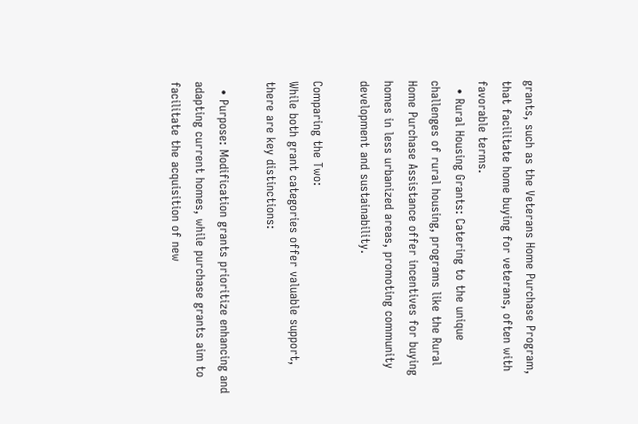grants, such as the Veterans Home Purchase Program, that facilitate home buying for veterans, often with favorable terms.
  • Rural Housing Grants: Catering to the unique challenges of rural housing, programs like the Rural Home Purchase Assistance offer incentives for buying homes in less urbanized areas, promoting community development and sustainability.

Comparing the Two:
While both grant categories offer valuable support, there are key distinctions:

  • Purpose: Modification grants prioritize enhancing and adapting current homes, while purchase grants aim to facilitate the acquisition of new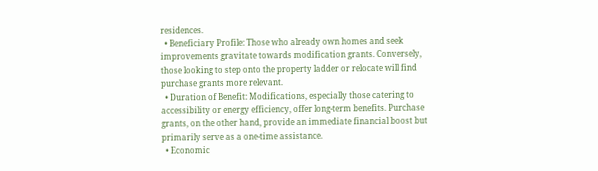residences.
  • Beneficiary Profile: Those who already own homes and seek improvements gravitate towards modification grants. Conversely, those looking to step onto the property ladder or relocate will find purchase grants more relevant.
  • Duration of Benefit: Modifications, especially those catering to accessibility or energy efficiency, offer long-term benefits. Purchase grants, on the other hand, provide an immediate financial boost but primarily serve as a one-time assistance.
  • Economic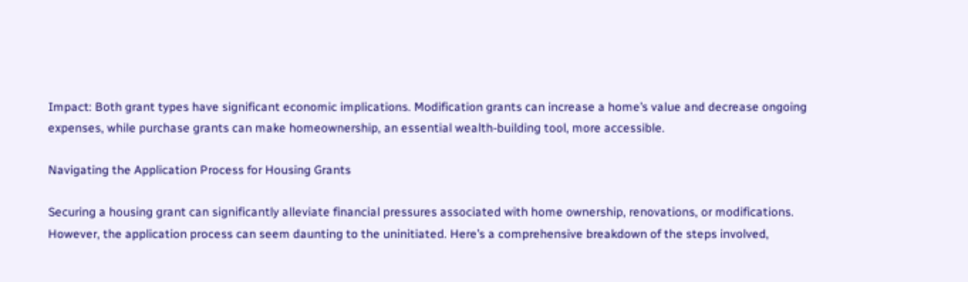Impact: Both grant types have significant economic implications. Modification grants can increase a home’s value and decrease ongoing expenses, while purchase grants can make homeownership, an essential wealth-building tool, more accessible.

Navigating the Application Process for Housing Grants

Securing a housing grant can significantly alleviate financial pressures associated with home ownership, renovations, or modifications. However, the application process can seem daunting to the uninitiated. Here’s a comprehensive breakdown of the steps involved,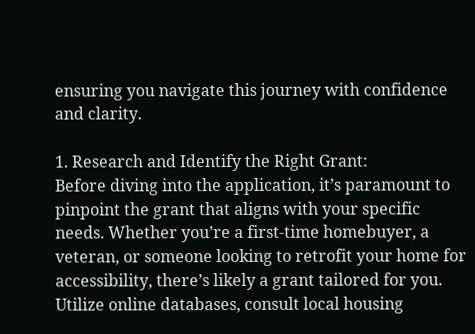ensuring you navigate this journey with confidence and clarity.

1. Research and Identify the Right Grant:
Before diving into the application, it’s paramount to pinpoint the grant that aligns with your specific needs. Whether you’re a first-time homebuyer, a veteran, or someone looking to retrofit your home for accessibility, there’s likely a grant tailored for you. Utilize online databases, consult local housing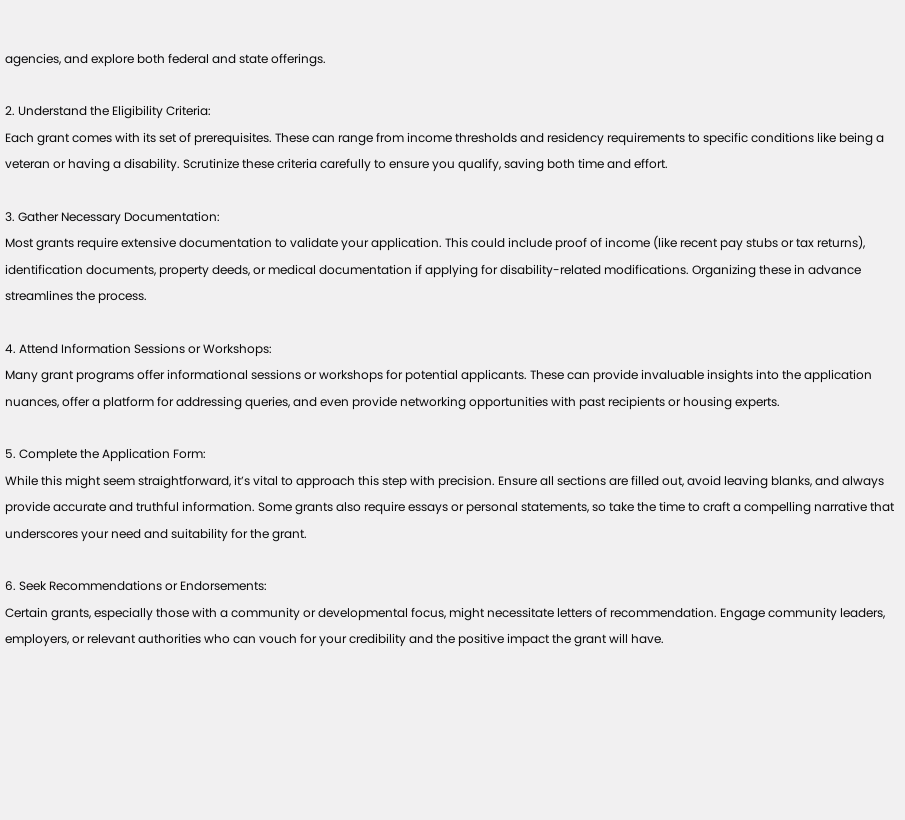agencies, and explore both federal and state offerings.

2. Understand the Eligibility Criteria:
Each grant comes with its set of prerequisites. These can range from income thresholds and residency requirements to specific conditions like being a veteran or having a disability. Scrutinize these criteria carefully to ensure you qualify, saving both time and effort.

3. Gather Necessary Documentation:
Most grants require extensive documentation to validate your application. This could include proof of income (like recent pay stubs or tax returns), identification documents, property deeds, or medical documentation if applying for disability-related modifications. Organizing these in advance streamlines the process.

4. Attend Information Sessions or Workshops:
Many grant programs offer informational sessions or workshops for potential applicants. These can provide invaluable insights into the application nuances, offer a platform for addressing queries, and even provide networking opportunities with past recipients or housing experts.

5. Complete the Application Form:
While this might seem straightforward, it’s vital to approach this step with precision. Ensure all sections are filled out, avoid leaving blanks, and always provide accurate and truthful information. Some grants also require essays or personal statements, so take the time to craft a compelling narrative that underscores your need and suitability for the grant.

6. Seek Recommendations or Endorsements:
Certain grants, especially those with a community or developmental focus, might necessitate letters of recommendation. Engage community leaders, employers, or relevant authorities who can vouch for your credibility and the positive impact the grant will have.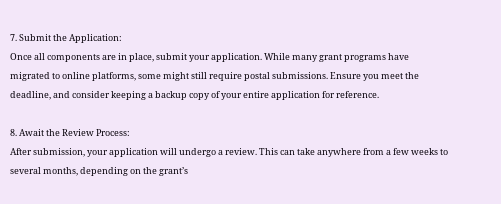7. Submit the Application:
Once all components are in place, submit your application. While many grant programs have migrated to online platforms, some might still require postal submissions. Ensure you meet the deadline, and consider keeping a backup copy of your entire application for reference.

8. Await the Review Process:
After submission, your application will undergo a review. This can take anywhere from a few weeks to several months, depending on the grant’s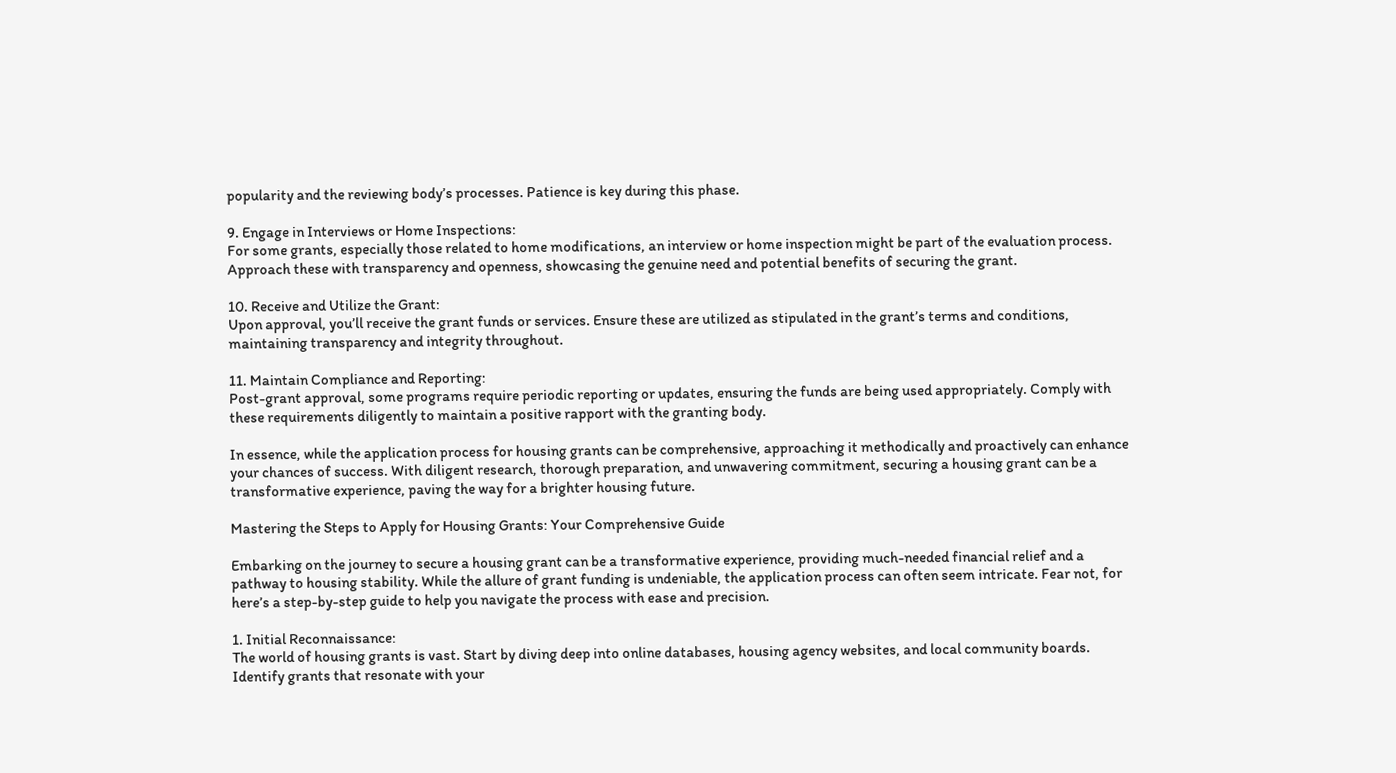popularity and the reviewing body’s processes. Patience is key during this phase.

9. Engage in Interviews or Home Inspections:
For some grants, especially those related to home modifications, an interview or home inspection might be part of the evaluation process. Approach these with transparency and openness, showcasing the genuine need and potential benefits of securing the grant.

10. Receive and Utilize the Grant:
Upon approval, you’ll receive the grant funds or services. Ensure these are utilized as stipulated in the grant’s terms and conditions, maintaining transparency and integrity throughout.

11. Maintain Compliance and Reporting:
Post-grant approval, some programs require periodic reporting or updates, ensuring the funds are being used appropriately. Comply with these requirements diligently to maintain a positive rapport with the granting body.

In essence, while the application process for housing grants can be comprehensive, approaching it methodically and proactively can enhance your chances of success. With diligent research, thorough preparation, and unwavering commitment, securing a housing grant can be a transformative experience, paving the way for a brighter housing future.

Mastering the Steps to Apply for Housing Grants: Your Comprehensive Guide

Embarking on the journey to secure a housing grant can be a transformative experience, providing much-needed financial relief and a pathway to housing stability. While the allure of grant funding is undeniable, the application process can often seem intricate. Fear not, for here’s a step-by-step guide to help you navigate the process with ease and precision.

1. Initial Reconnaissance:
The world of housing grants is vast. Start by diving deep into online databases, housing agency websites, and local community boards. Identify grants that resonate with your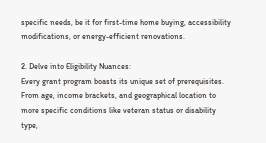specific needs, be it for first-time home buying, accessibility modifications, or energy-efficient renovations.

2. Delve into Eligibility Nuances:
Every grant program boasts its unique set of prerequisites. From age, income brackets, and geographical location to more specific conditions like veteran status or disability type,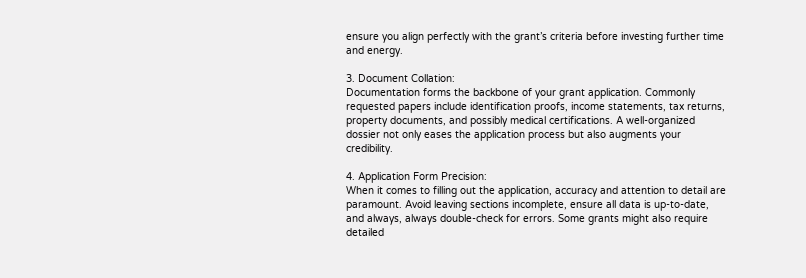ensure you align perfectly with the grant’s criteria before investing further time and energy.

3. Document Collation:
Documentation forms the backbone of your grant application. Commonly requested papers include identification proofs, income statements, tax returns, property documents, and possibly medical certifications. A well-organized dossier not only eases the application process but also augments your credibility.

4. Application Form Precision:
When it comes to filling out the application, accuracy and attention to detail are paramount. Avoid leaving sections incomplete, ensure all data is up-to-date, and always, always double-check for errors. Some grants might also require detailed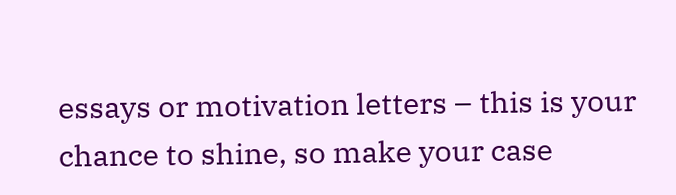essays or motivation letters – this is your chance to shine, so make your case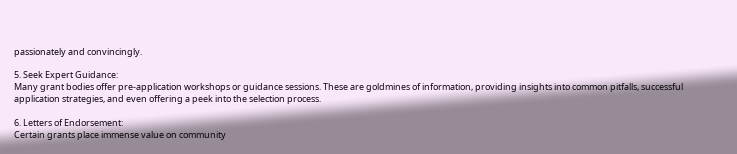passionately and convincingly.

5. Seek Expert Guidance:
Many grant bodies offer pre-application workshops or guidance sessions. These are goldmines of information, providing insights into common pitfalls, successful application strategies, and even offering a peek into the selection process.

6. Letters of Endorsement:
Certain grants place immense value on community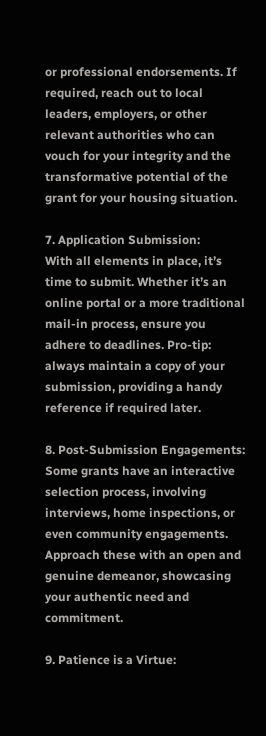or professional endorsements. If required, reach out to local leaders, employers, or other relevant authorities who can vouch for your integrity and the transformative potential of the grant for your housing situation.

7. Application Submission:
With all elements in place, it’s time to submit. Whether it’s an online portal or a more traditional mail-in process, ensure you adhere to deadlines. Pro-tip: always maintain a copy of your submission, providing a handy reference if required later.

8. Post-Submission Engagements:
Some grants have an interactive selection process, involving interviews, home inspections, or even community engagements. Approach these with an open and genuine demeanor, showcasing your authentic need and commitment.

9. Patience is a Virtue: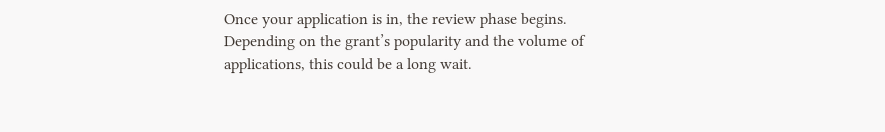Once your application is in, the review phase begins. Depending on the grant’s popularity and the volume of applications, this could be a long wait.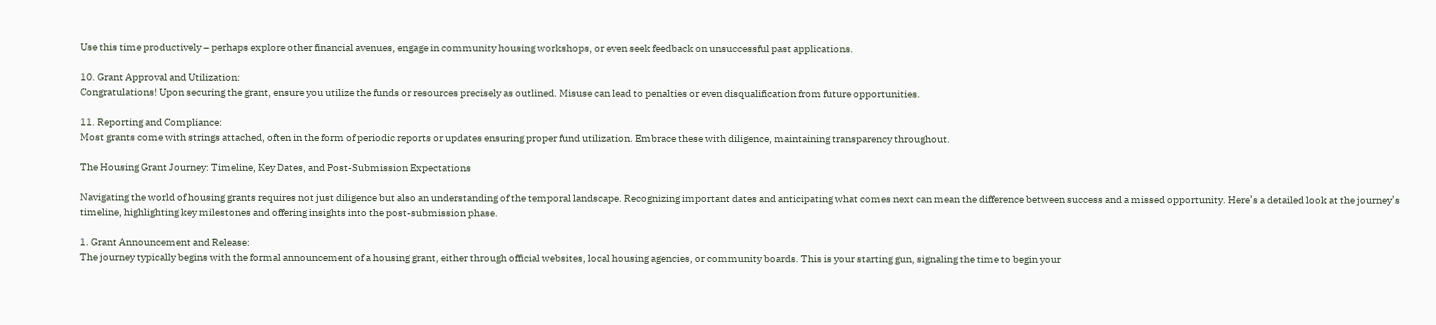Use this time productively – perhaps explore other financial avenues, engage in community housing workshops, or even seek feedback on unsuccessful past applications.

10. Grant Approval and Utilization:
Congratulations! Upon securing the grant, ensure you utilize the funds or resources precisely as outlined. Misuse can lead to penalties or even disqualification from future opportunities.

11. Reporting and Compliance:
Most grants come with strings attached, often in the form of periodic reports or updates ensuring proper fund utilization. Embrace these with diligence, maintaining transparency throughout.

The Housing Grant Journey: Timeline, Key Dates, and Post-Submission Expectations

Navigating the world of housing grants requires not just diligence but also an understanding of the temporal landscape. Recognizing important dates and anticipating what comes next can mean the difference between success and a missed opportunity. Here’s a detailed look at the journey’s timeline, highlighting key milestones and offering insights into the post-submission phase.

1. Grant Announcement and Release:
The journey typically begins with the formal announcement of a housing grant, either through official websites, local housing agencies, or community boards. This is your starting gun, signaling the time to begin your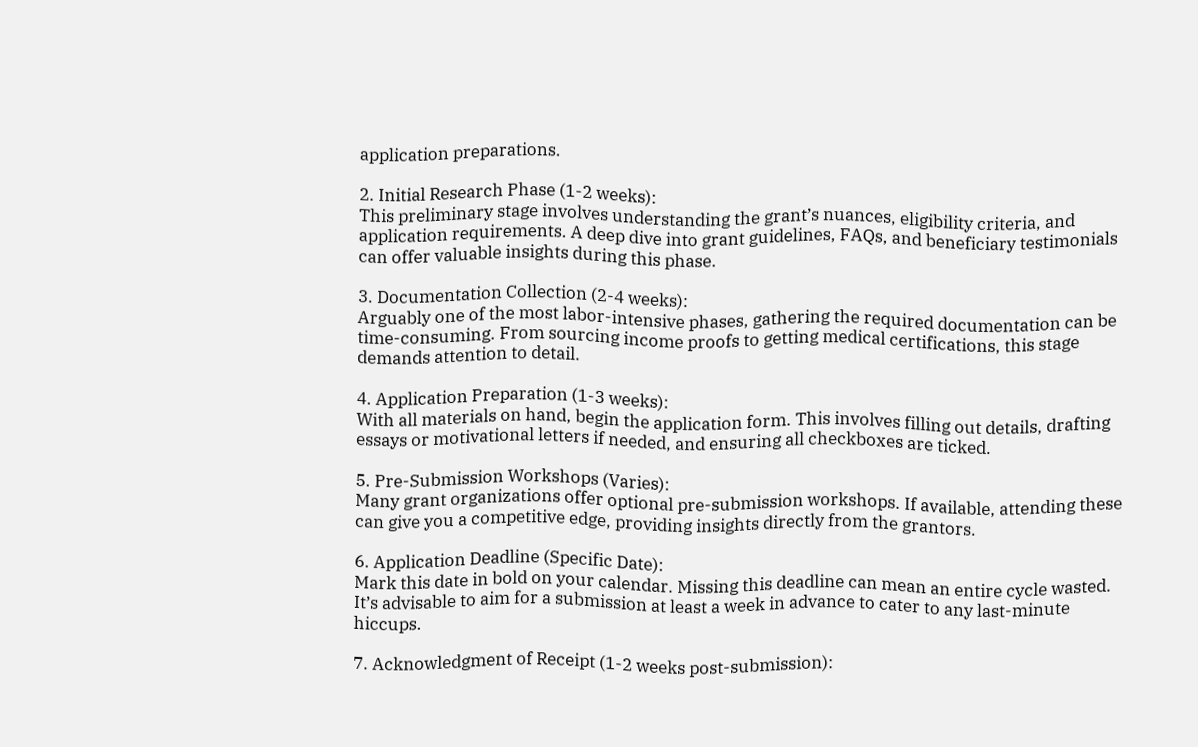application preparations.

2. Initial Research Phase (1-2 weeks):
This preliminary stage involves understanding the grant’s nuances, eligibility criteria, and application requirements. A deep dive into grant guidelines, FAQs, and beneficiary testimonials can offer valuable insights during this phase.

3. Documentation Collection (2-4 weeks):
Arguably one of the most labor-intensive phases, gathering the required documentation can be time-consuming. From sourcing income proofs to getting medical certifications, this stage demands attention to detail.

4. Application Preparation (1-3 weeks):
With all materials on hand, begin the application form. This involves filling out details, drafting essays or motivational letters if needed, and ensuring all checkboxes are ticked.

5. Pre-Submission Workshops (Varies):
Many grant organizations offer optional pre-submission workshops. If available, attending these can give you a competitive edge, providing insights directly from the grantors.

6. Application Deadline (Specific Date):
Mark this date in bold on your calendar. Missing this deadline can mean an entire cycle wasted. It’s advisable to aim for a submission at least a week in advance to cater to any last-minute hiccups.

7. Acknowledgment of Receipt (1-2 weeks post-submission):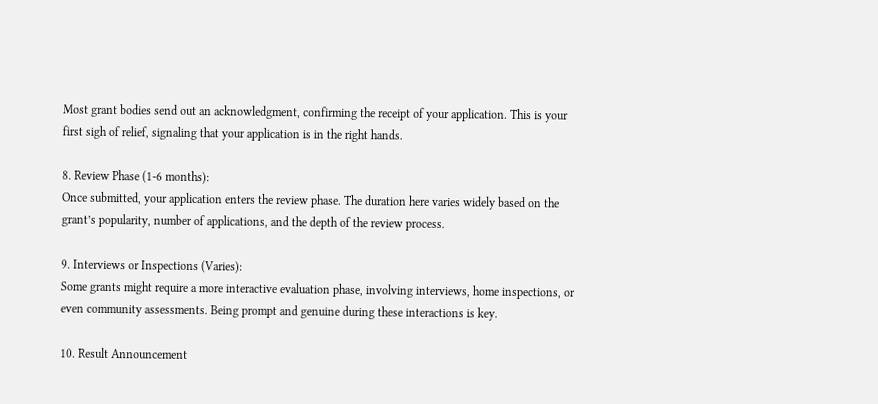Most grant bodies send out an acknowledgment, confirming the receipt of your application. This is your first sigh of relief, signaling that your application is in the right hands.

8. Review Phase (1-6 months):
Once submitted, your application enters the review phase. The duration here varies widely based on the grant’s popularity, number of applications, and the depth of the review process.

9. Interviews or Inspections (Varies):
Some grants might require a more interactive evaluation phase, involving interviews, home inspections, or even community assessments. Being prompt and genuine during these interactions is key.

10. Result Announcement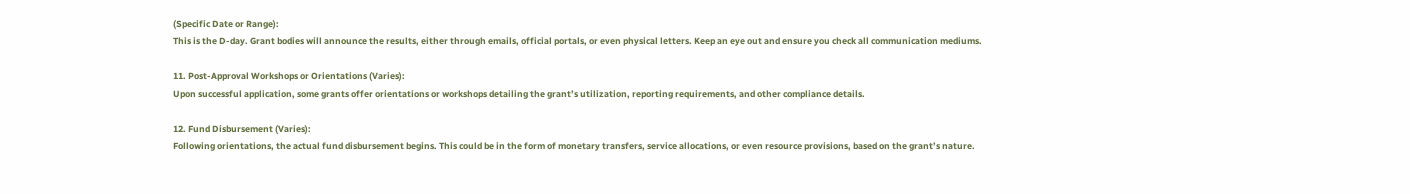(Specific Date or Range):
This is the D-day. Grant bodies will announce the results, either through emails, official portals, or even physical letters. Keep an eye out and ensure you check all communication mediums.

11. Post-Approval Workshops or Orientations (Varies):
Upon successful application, some grants offer orientations or workshops detailing the grant’s utilization, reporting requirements, and other compliance details.

12. Fund Disbursement (Varies):
Following orientations, the actual fund disbursement begins. This could be in the form of monetary transfers, service allocations, or even resource provisions, based on the grant’s nature.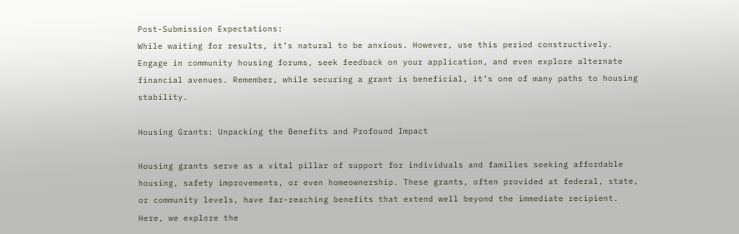Post-Submission Expectations:
While waiting for results, it’s natural to be anxious. However, use this period constructively. Engage in community housing forums, seek feedback on your application, and even explore alternate financial avenues. Remember, while securing a grant is beneficial, it’s one of many paths to housing stability.

Housing Grants: Unpacking the Benefits and Profound Impact

Housing grants serve as a vital pillar of support for individuals and families seeking affordable housing, safety improvements, or even homeownership. These grants, often provided at federal, state, or community levels, have far-reaching benefits that extend well beyond the immediate recipient. Here, we explore the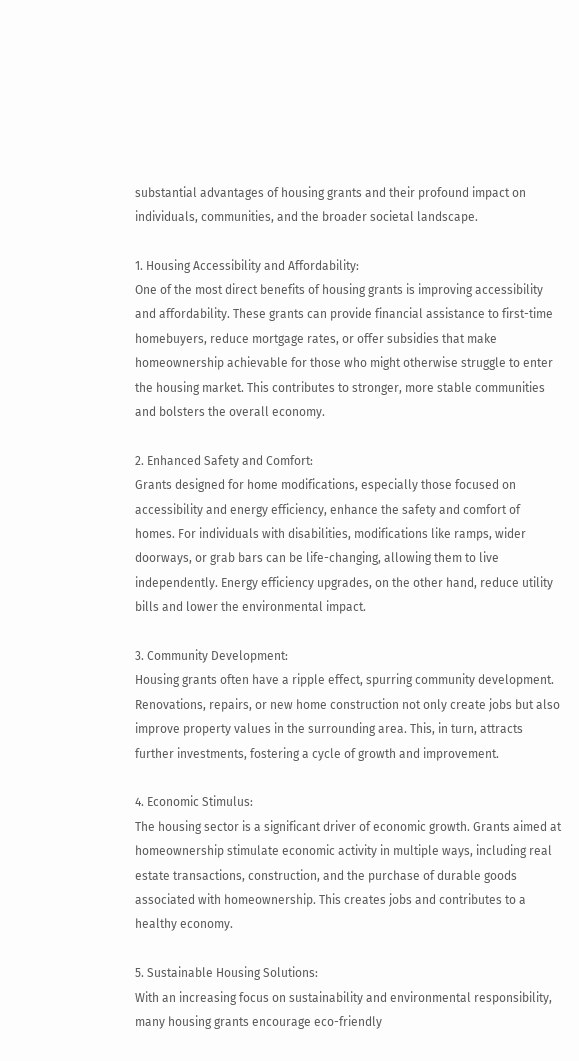substantial advantages of housing grants and their profound impact on individuals, communities, and the broader societal landscape.

1. Housing Accessibility and Affordability:
One of the most direct benefits of housing grants is improving accessibility and affordability. These grants can provide financial assistance to first-time homebuyers, reduce mortgage rates, or offer subsidies that make homeownership achievable for those who might otherwise struggle to enter the housing market. This contributes to stronger, more stable communities and bolsters the overall economy.

2. Enhanced Safety and Comfort:
Grants designed for home modifications, especially those focused on accessibility and energy efficiency, enhance the safety and comfort of homes. For individuals with disabilities, modifications like ramps, wider doorways, or grab bars can be life-changing, allowing them to live independently. Energy efficiency upgrades, on the other hand, reduce utility bills and lower the environmental impact.

3. Community Development:
Housing grants often have a ripple effect, spurring community development. Renovations, repairs, or new home construction not only create jobs but also improve property values in the surrounding area. This, in turn, attracts further investments, fostering a cycle of growth and improvement.

4. Economic Stimulus:
The housing sector is a significant driver of economic growth. Grants aimed at homeownership stimulate economic activity in multiple ways, including real estate transactions, construction, and the purchase of durable goods associated with homeownership. This creates jobs and contributes to a healthy economy.

5. Sustainable Housing Solutions:
With an increasing focus on sustainability and environmental responsibility, many housing grants encourage eco-friendly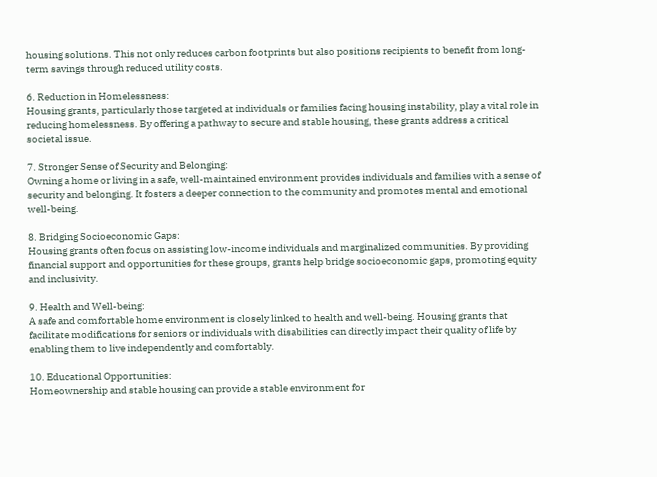housing solutions. This not only reduces carbon footprints but also positions recipients to benefit from long-term savings through reduced utility costs.

6. Reduction in Homelessness:
Housing grants, particularly those targeted at individuals or families facing housing instability, play a vital role in reducing homelessness. By offering a pathway to secure and stable housing, these grants address a critical societal issue.

7. Stronger Sense of Security and Belonging:
Owning a home or living in a safe, well-maintained environment provides individuals and families with a sense of security and belonging. It fosters a deeper connection to the community and promotes mental and emotional well-being.

8. Bridging Socioeconomic Gaps:
Housing grants often focus on assisting low-income individuals and marginalized communities. By providing financial support and opportunities for these groups, grants help bridge socioeconomic gaps, promoting equity and inclusivity.

9. Health and Well-being:
A safe and comfortable home environment is closely linked to health and well-being. Housing grants that facilitate modifications for seniors or individuals with disabilities can directly impact their quality of life by enabling them to live independently and comfortably.

10. Educational Opportunities:
Homeownership and stable housing can provide a stable environment for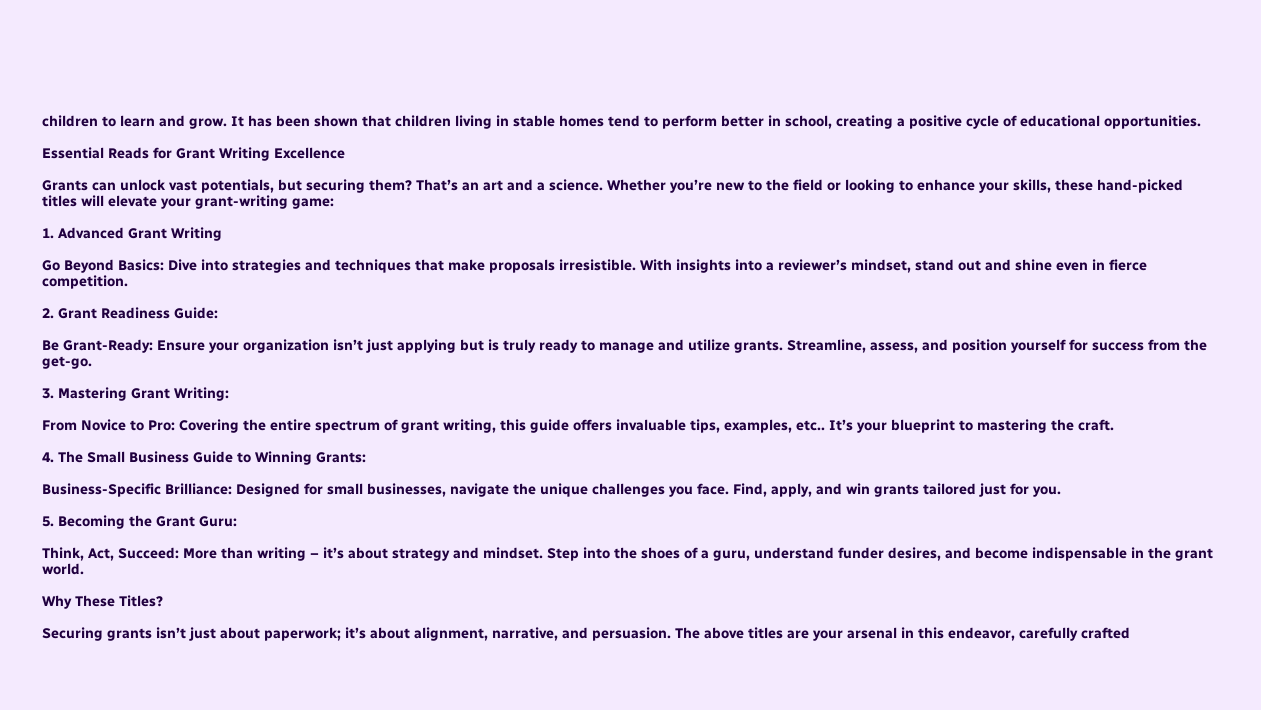children to learn and grow. It has been shown that children living in stable homes tend to perform better in school, creating a positive cycle of educational opportunities.

Essential Reads for Grant Writing Excellence

Grants can unlock vast potentials, but securing them? That’s an art and a science. Whether you’re new to the field or looking to enhance your skills, these hand-picked titles will elevate your grant-writing game:

1. Advanced Grant Writing

Go Beyond Basics: Dive into strategies and techniques that make proposals irresistible. With insights into a reviewer’s mindset, stand out and shine even in fierce competition.

2. Grant Readiness Guide:

Be Grant-Ready: Ensure your organization isn’t just applying but is truly ready to manage and utilize grants. Streamline, assess, and position yourself for success from the get-go.

3. Mastering Grant Writing:

From Novice to Pro: Covering the entire spectrum of grant writing, this guide offers invaluable tips, examples, etc.. It’s your blueprint to mastering the craft.

4. The Small Business Guide to Winning Grants:

Business-Specific Brilliance: Designed for small businesses, navigate the unique challenges you face. Find, apply, and win grants tailored just for you.

5. Becoming the Grant Guru:

Think, Act, Succeed: More than writing – it’s about strategy and mindset. Step into the shoes of a guru, understand funder desires, and become indispensable in the grant world.

Why These Titles?

Securing grants isn’t just about paperwork; it’s about alignment, narrative, and persuasion. The above titles are your arsenal in this endeavor, carefully crafted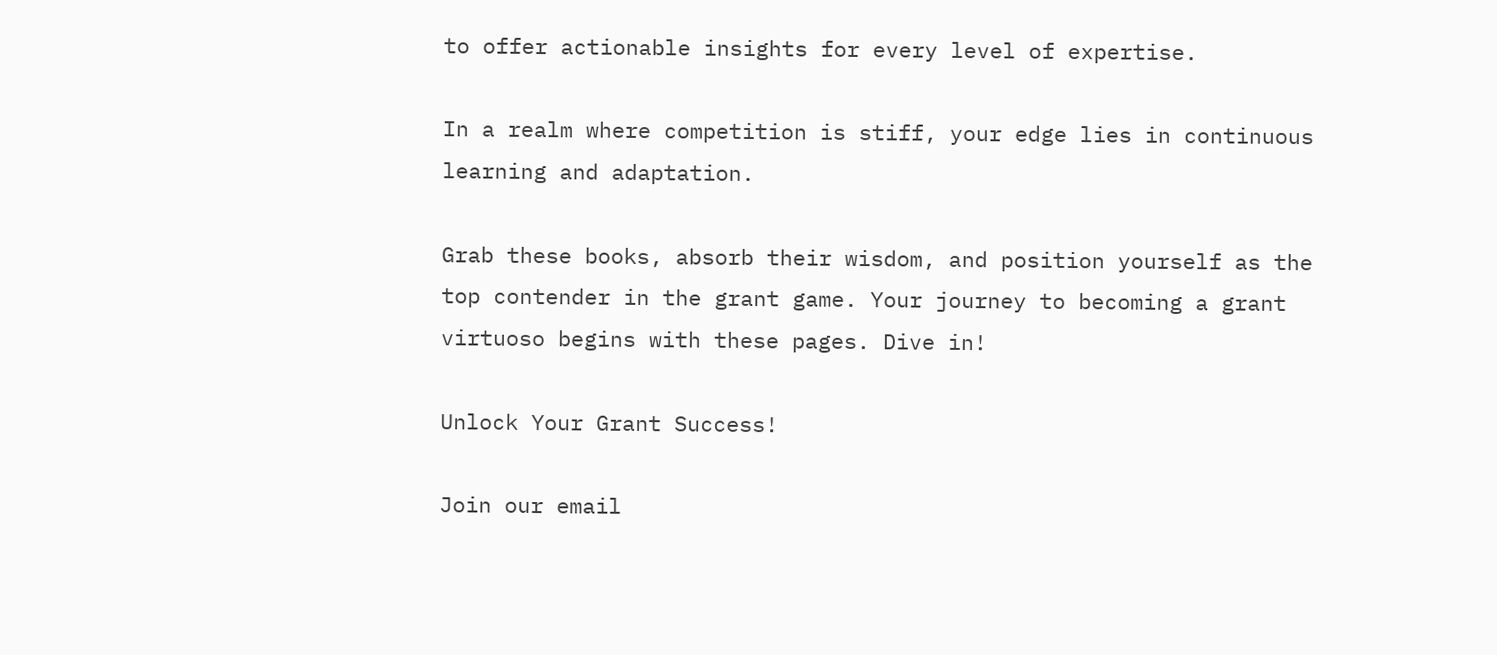to offer actionable insights for every level of expertise.

In a realm where competition is stiff, your edge lies in continuous learning and adaptation.

Grab these books, absorb their wisdom, and position yourself as the top contender in the grant game. Your journey to becoming a grant virtuoso begins with these pages. Dive in!

Unlock Your Grant Success!

Join our email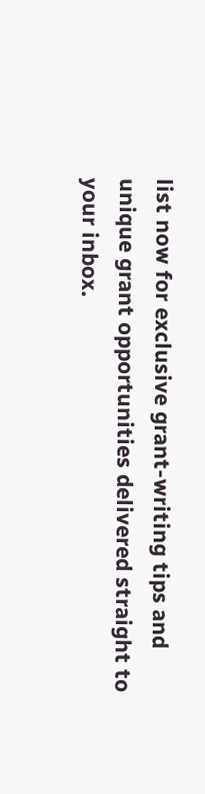list now for exclusive grant-writing tips and unique grant opportunities delivered straight to your inbox.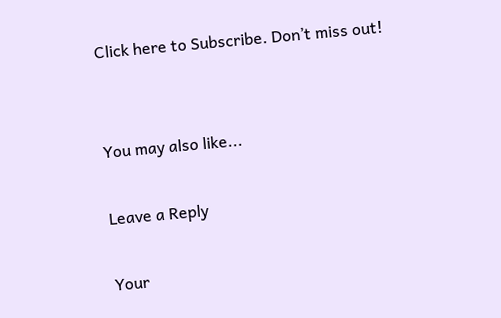Click here to Subscribe. Don’t miss out!


You may also like...

Leave a Reply

Your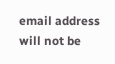email address will not be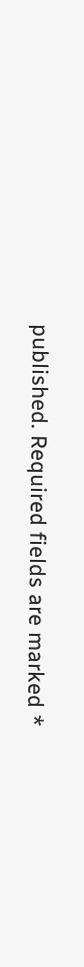published. Required fields are marked *